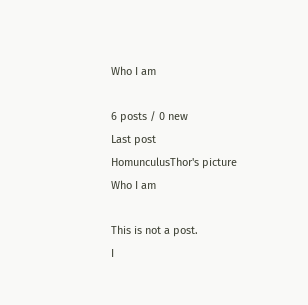Who I am

6 posts / 0 new
Last post
HomunculusThor's picture
Who I am

This is not a post.
I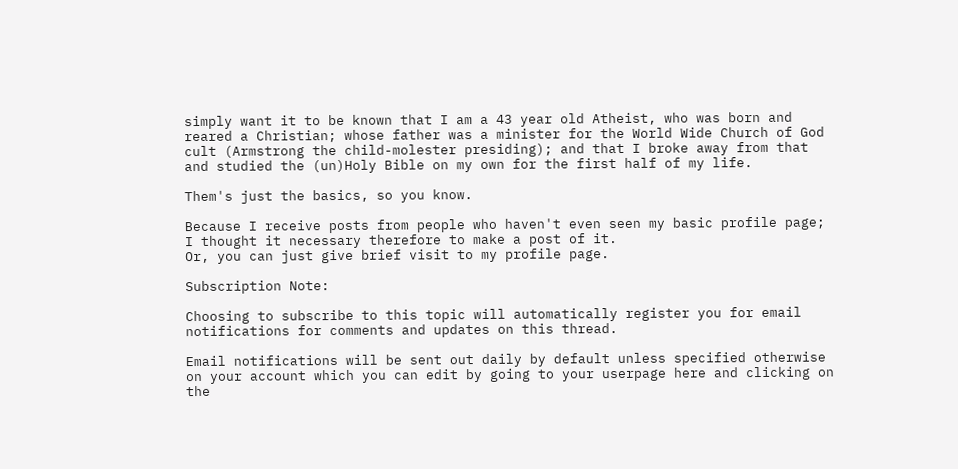simply want it to be known that I am a 43 year old Atheist, who was born and reared a Christian; whose father was a minister for the World Wide Church of God cult (Armstrong the child-molester presiding); and that I broke away from that and studied the (un)Holy Bible on my own for the first half of my life.

Them's just the basics, so you know.

Because I receive posts from people who haven't even seen my basic profile page; I thought it necessary therefore to make a post of it.
Or, you can just give brief visit to my profile page.

Subscription Note:

Choosing to subscribe to this topic will automatically register you for email notifications for comments and updates on this thread.

Email notifications will be sent out daily by default unless specified otherwise on your account which you can edit by going to your userpage here and clicking on the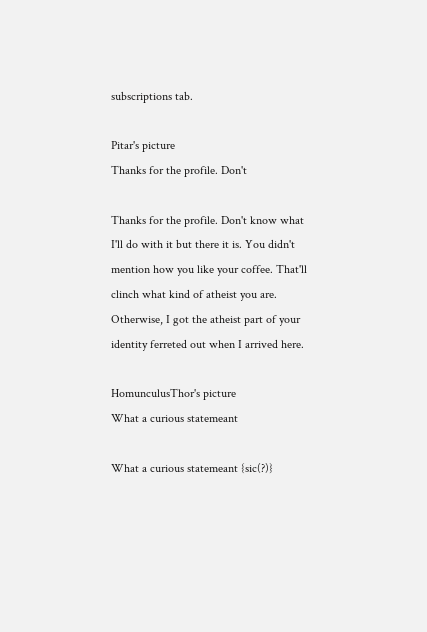subscriptions tab.

Pitar's picture
Thanks for the profile. Don't

Thanks for the profile. Don't know what I'll do with it but there it is. You didn't mention how you like your coffee. That'll clinch what kind of atheist you are. Otherwise, I got the atheist part of your identity ferreted out when I arrived here.

HomunculusThor's picture
What a curious statemeant

What a curious statemeant {sic(?)}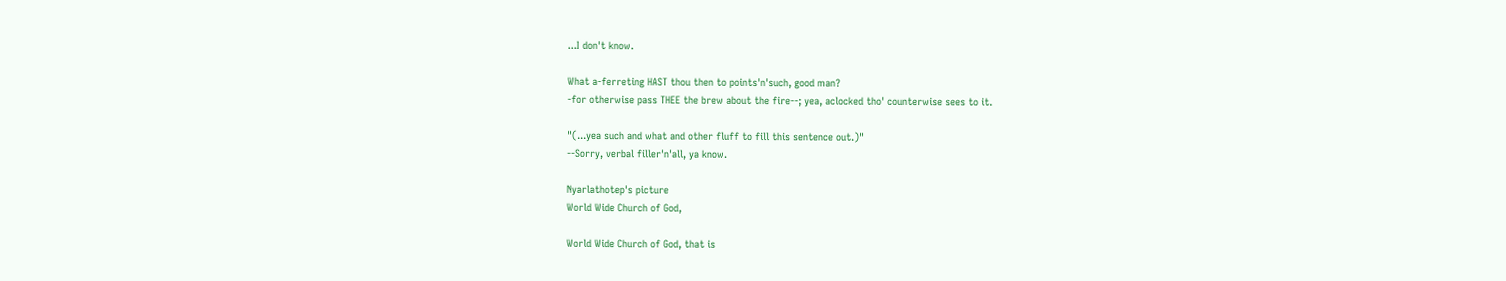...I don't know.

What a-ferreting HAST thou then to points'n'such, good man?
-for otherwise pass THEE the brew about the fire--; yea, aclocked tho' counterwise sees to it.

"(...yea such and what and other fluff to fill this sentence out.)"
--Sorry, verbal filler'n'all, ya know.

Nyarlathotep's picture
World Wide Church of God,

World Wide Church of God, that is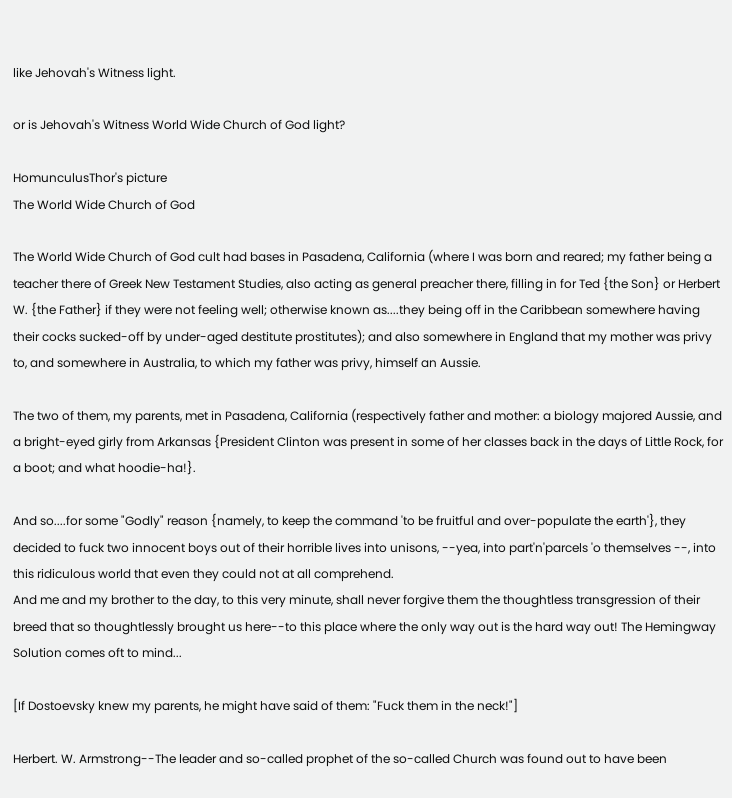like Jehovah's Witness light.

or is Jehovah's Witness World Wide Church of God light?

HomunculusThor's picture
The World Wide Church of God

The World Wide Church of God cult had bases in Pasadena, California (where I was born and reared; my father being a teacher there of Greek New Testament Studies, also acting as general preacher there, filling in for Ted {the Son} or Herbert W. {the Father} if they were not feeling well; otherwise known as....they being off in the Caribbean somewhere having their cocks sucked-off by under-aged destitute prostitutes); and also somewhere in England that my mother was privy to, and somewhere in Australia, to which my father was privy, himself an Aussie.

The two of them, my parents, met in Pasadena, California (respectively father and mother: a biology majored Aussie, and a bright-eyed girly from Arkansas {President Clinton was present in some of her classes back in the days of Little Rock, for a boot; and what hoodie-ha!}.

And so....for some "Godly" reason {namely, to keep the command 'to be fruitful and over-populate the earth'}, they decided to fuck two innocent boys out of their horrible lives into unisons, --yea, into part'n'parcels 'o themselves --, into this ridiculous world that even they could not at all comprehend.
And me and my brother to the day, to this very minute, shall never forgive them the thoughtless transgression of their breed that so thoughtlessly brought us here--to this place where the only way out is the hard way out! The Hemingway Solution comes oft to mind...

[If Dostoevsky knew my parents, he might have said of them: "Fuck them in the neck!"]

Herbert. W. Armstrong--The leader and so-called prophet of the so-called Church was found out to have been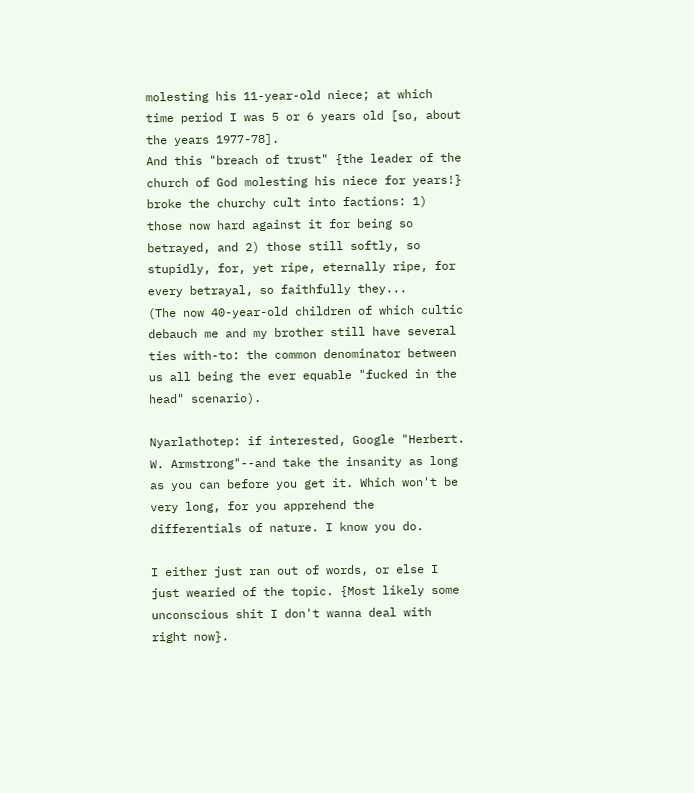molesting his 11-year-old niece; at which time period I was 5 or 6 years old [so, about the years 1977-78].
And this "breach of trust" {the leader of the church of God molesting his niece for years!} broke the churchy cult into factions: 1) those now hard against it for being so betrayed, and 2) those still softly, so stupidly, for, yet ripe, eternally ripe, for every betrayal, so faithfully they...
(The now 40-year-old children of which cultic debauch me and my brother still have several ties with-to: the common denominator between us all being the ever equable "fucked in the head" scenario).

Nyarlathotep: if interested, Google "Herbert. W. Armstrong"--and take the insanity as long as you can before you get it. Which won't be very long, for you apprehend the differentials of nature. I know you do.

I either just ran out of words, or else I just wearied of the topic. {Most likely some unconscious shit I don't wanna deal with right now}.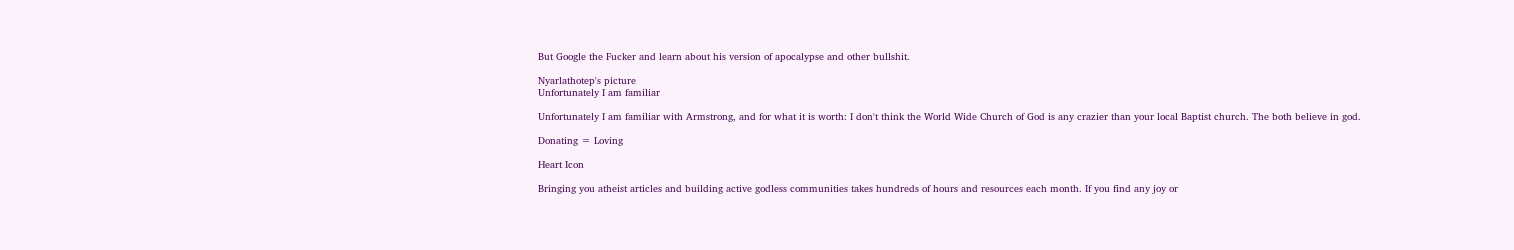But Google the Fucker and learn about his version of apocalypse and other bullshit.

Nyarlathotep's picture
Unfortunately I am familiar

Unfortunately I am familiar with Armstrong, and for what it is worth: I don't think the World Wide Church of God is any crazier than your local Baptist church. The both believe in god.

Donating = Loving

Heart Icon

Bringing you atheist articles and building active godless communities takes hundreds of hours and resources each month. If you find any joy or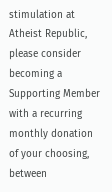stimulation at Atheist Republic, please consider becoming a Supporting Member with a recurring monthly donation of your choosing, between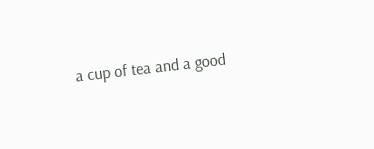a cup of tea and a good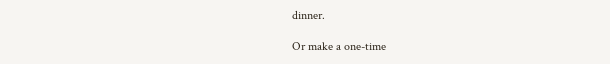dinner.

Or make a one-time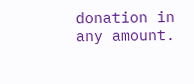donation in any amount.